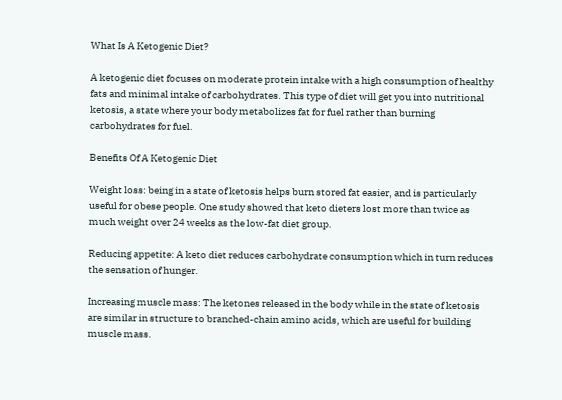What Is A Ketogenic Diet?

A ketogenic diet focuses on moderate protein intake with a high consumption of healthy fats and minimal intake of carbohydrates. This type of diet will get you into nutritional ketosis, a state where your body metabolizes fat for fuel rather than burning carbohydrates for fuel.

Benefits Of A Ketogenic Diet

Weight loss: being in a state of ketosis helps burn stored fat easier, and is particularly useful for obese people. One study showed that keto dieters lost more than twice as much weight over 24 weeks as the low-fat diet group.

Reducing appetite: A keto diet reduces carbohydrate consumption which in turn reduces the sensation of hunger.

Increasing muscle mass: The ketones released in the body while in the state of ketosis are similar in structure to branched-chain amino acids, which are useful for building muscle mass.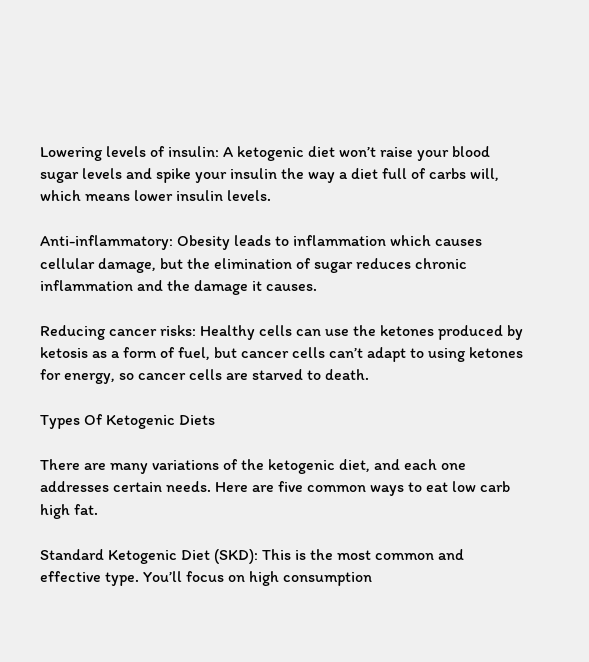Lowering levels of insulin: A ketogenic diet won’t raise your blood sugar levels and spike your insulin the way a diet full of carbs will, which means lower insulin levels.

Anti-inflammatory: Obesity leads to inflammation which causes cellular damage, but the elimination of sugar reduces chronic inflammation and the damage it causes.

Reducing cancer risks: Healthy cells can use the ketones produced by ketosis as a form of fuel, but cancer cells can’t adapt to using ketones for energy, so cancer cells are starved to death.

Types Of Ketogenic Diets

There are many variations of the ketogenic diet, and each one addresses certain needs. Here are five common ways to eat low carb high fat.

Standard Ketogenic Diet (SKD): This is the most common and effective type. You’ll focus on high consumption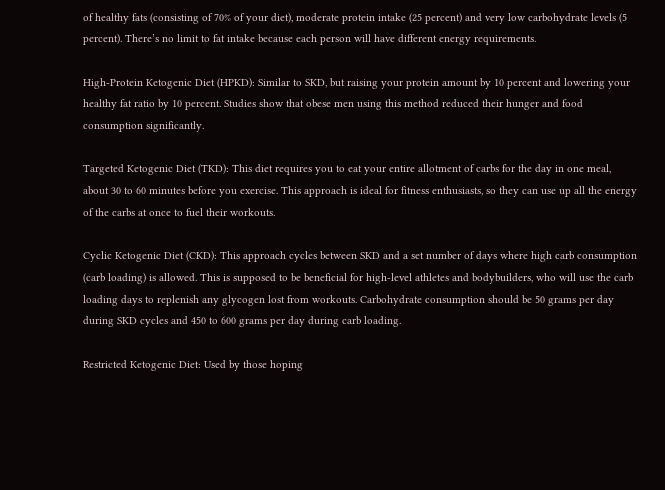of healthy fats (consisting of 70% of your diet), moderate protein intake (25 percent) and very low carbohydrate levels (5 percent). There’s no limit to fat intake because each person will have different energy requirements.

High-Protein Ketogenic Diet (HPKD): Similar to SKD, but raising your protein amount by 10 percent and lowering your healthy fat ratio by 10 percent. Studies show that obese men using this method reduced their hunger and food consumption significantly.

Targeted Ketogenic Diet (TKD): This diet requires you to eat your entire allotment of carbs for the day in one meal, about 30 to 60 minutes before you exercise. This approach is ideal for fitness enthusiasts, so they can use up all the energy of the carbs at once to fuel their workouts.

Cyclic Ketogenic Diet (CKD): This approach cycles between SKD and a set number of days where high carb consumption (carb loading) is allowed. This is supposed to be beneficial for high-level athletes and bodybuilders, who will use the carb loading days to replenish any glycogen lost from workouts. Carbohydrate consumption should be 50 grams per day during SKD cycles and 450 to 600 grams per day during carb loading.

Restricted Ketogenic Diet: Used by those hoping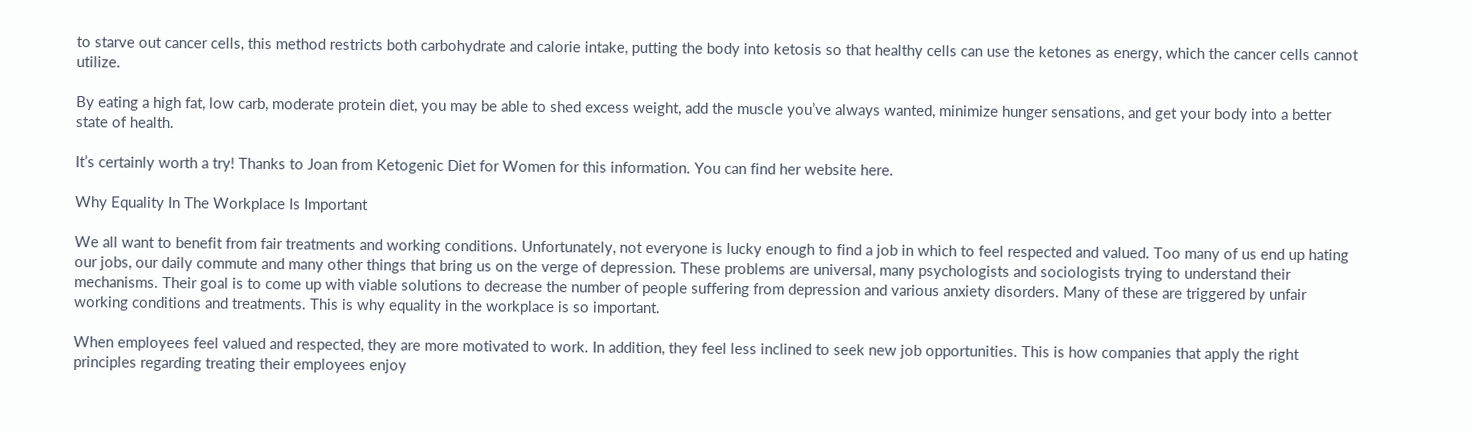to starve out cancer cells, this method restricts both carbohydrate and calorie intake, putting the body into ketosis so that healthy cells can use the ketones as energy, which the cancer cells cannot utilize.

By eating a high fat, low carb, moderate protein diet, you may be able to shed excess weight, add the muscle you’ve always wanted, minimize hunger sensations, and get your body into a better state of health.

It’s certainly worth a try! Thanks to Joan from Ketogenic Diet for Women for this information. You can find her website here.

Why Equality In The Workplace Is Important

We all want to benefit from fair treatments and working conditions. Unfortunately, not everyone is lucky enough to find a job in which to feel respected and valued. Too many of us end up hating our jobs, our daily commute and many other things that bring us on the verge of depression. These problems are universal, many psychologists and sociologists trying to understand their mechanisms. Their goal is to come up with viable solutions to decrease the number of people suffering from depression and various anxiety disorders. Many of these are triggered by unfair working conditions and treatments. This is why equality in the workplace is so important.

When employees feel valued and respected, they are more motivated to work. In addition, they feel less inclined to seek new job opportunities. This is how companies that apply the right principles regarding treating their employees enjoy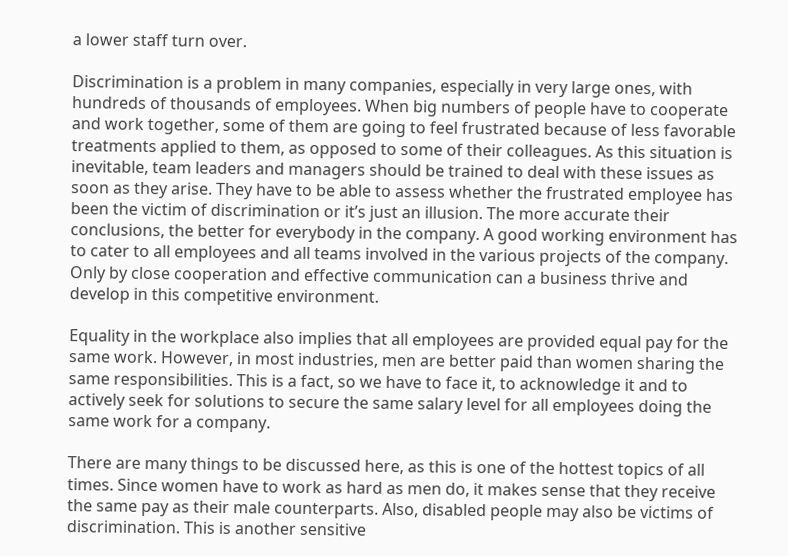a lower staff turn over.

Discrimination is a problem in many companies, especially in very large ones, with hundreds of thousands of employees. When big numbers of people have to cooperate and work together, some of them are going to feel frustrated because of less favorable treatments applied to them, as opposed to some of their colleagues. As this situation is inevitable, team leaders and managers should be trained to deal with these issues as soon as they arise. They have to be able to assess whether the frustrated employee has been the victim of discrimination or it’s just an illusion. The more accurate their conclusions, the better for everybody in the company. A good working environment has to cater to all employees and all teams involved in the various projects of the company. Only by close cooperation and effective communication can a business thrive and develop in this competitive environment.

Equality in the workplace also implies that all employees are provided equal pay for the same work. However, in most industries, men are better paid than women sharing the same responsibilities. This is a fact, so we have to face it, to acknowledge it and to actively seek for solutions to secure the same salary level for all employees doing the same work for a company.

There are many things to be discussed here, as this is one of the hottest topics of all times. Since women have to work as hard as men do, it makes sense that they receive the same pay as their male counterparts. Also, disabled people may also be victims of discrimination. This is another sensitive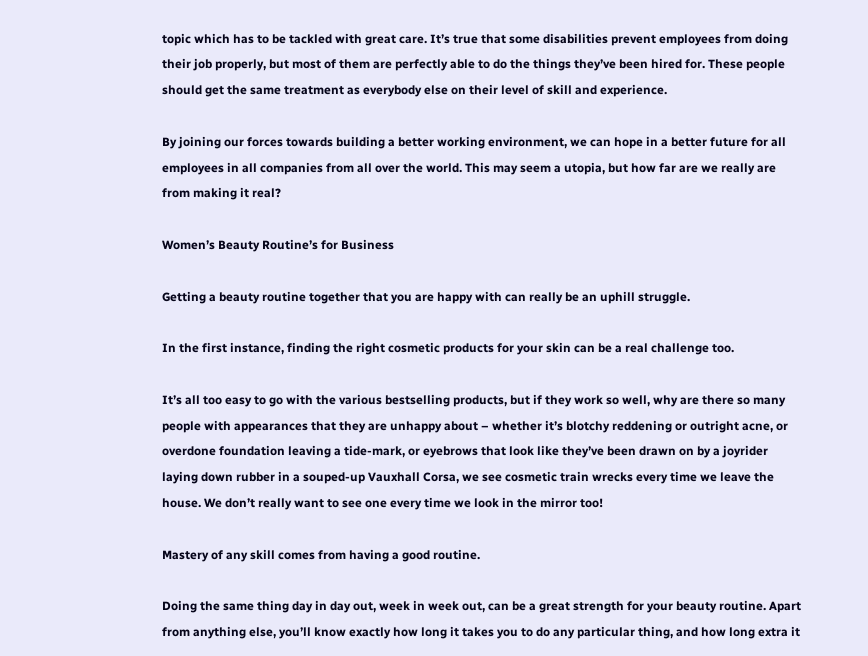topic which has to be tackled with great care. It’s true that some disabilities prevent employees from doing their job properly, but most of them are perfectly able to do the things they’ve been hired for. These people should get the same treatment as everybody else on their level of skill and experience.

By joining our forces towards building a better working environment, we can hope in a better future for all employees in all companies from all over the world. This may seem a utopia, but how far are we really are from making it real?

Women’s Beauty Routine’s for Business

Getting a beauty routine together that you are happy with can really be an uphill struggle.

In the first instance, finding the right cosmetic products for your skin can be a real challenge too.

It’s all too easy to go with the various bestselling products, but if they work so well, why are there so many people with appearances that they are unhappy about – whether it’s blotchy reddening or outright acne, or overdone foundation leaving a tide-mark, or eyebrows that look like they’ve been drawn on by a joyrider laying down rubber in a souped-up Vauxhall Corsa, we see cosmetic train wrecks every time we leave the house. We don’t really want to see one every time we look in the mirror too!

Mastery of any skill comes from having a good routine.

Doing the same thing day in day out, week in week out, can be a great strength for your beauty routine. Apart from anything else, you’ll know exactly how long it takes you to do any particular thing, and how long extra it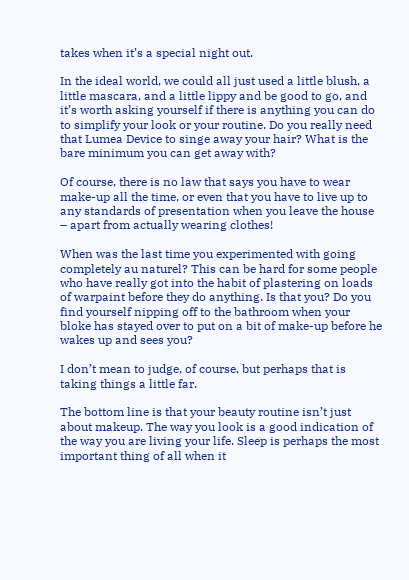takes when it’s a special night out.

In the ideal world, we could all just used a little blush, a little mascara, and a little lippy and be good to go, and it’s worth asking yourself if there is anything you can do to simplify your look or your routine. Do you really need that Lumea Device to singe away your hair? What is the bare minimum you can get away with?

Of course, there is no law that says you have to wear make-up all the time, or even that you have to live up to any standards of presentation when you leave the house – apart from actually wearing clothes!

When was the last time you experimented with going completely au naturel? This can be hard for some people who have really got into the habit of plastering on loads of warpaint before they do anything. Is that you? Do you find yourself nipping off to the bathroom when your bloke has stayed over to put on a bit of make-up before he wakes up and sees you?

I don’t mean to judge, of course, but perhaps that is taking things a little far.

The bottom line is that your beauty routine isn’t just about makeup. The way you look is a good indication of the way you are living your life. Sleep is perhaps the most important thing of all when it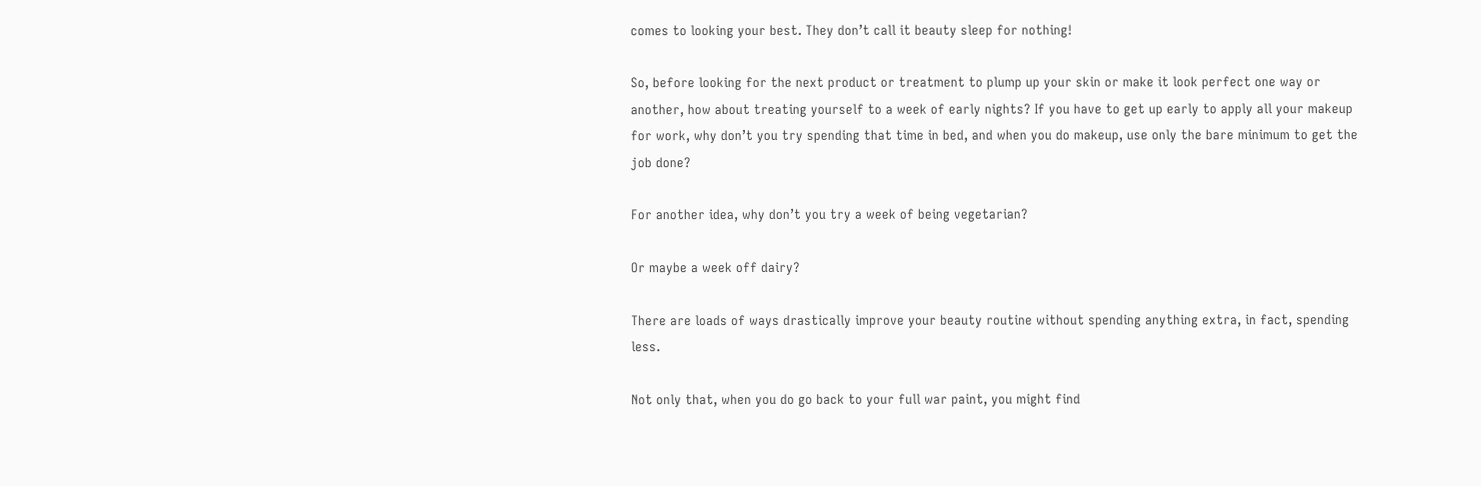comes to looking your best. They don’t call it beauty sleep for nothing!

So, before looking for the next product or treatment to plump up your skin or make it look perfect one way or another, how about treating yourself to a week of early nights? If you have to get up early to apply all your makeup for work, why don’t you try spending that time in bed, and when you do makeup, use only the bare minimum to get the job done?

For another idea, why don’t you try a week of being vegetarian?

Or maybe a week off dairy?

There are loads of ways drastically improve your beauty routine without spending anything extra, in fact, spending less.

Not only that, when you do go back to your full war paint, you might find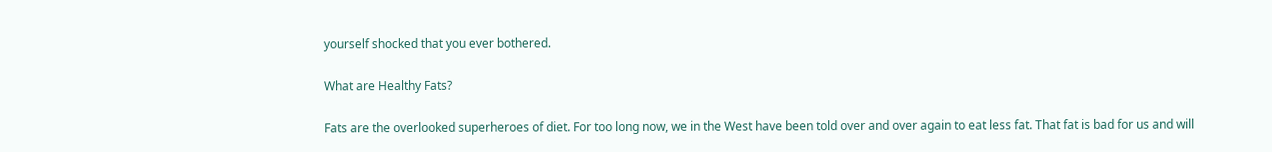yourself shocked that you ever bothered.

What are Healthy Fats?

Fats are the overlooked superheroes of diet. For too long now, we in the West have been told over and over again to eat less fat. That fat is bad for us and will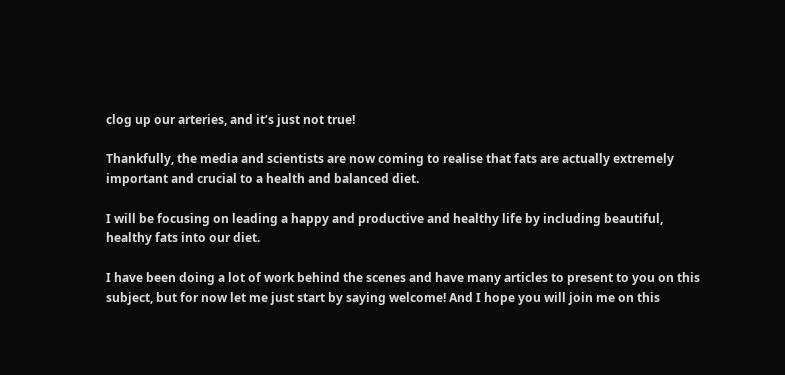clog up our arteries, and it’s just not true!

Thankfully, the media and scientists are now coming to realise that fats are actually extremely important and crucial to a health and balanced diet.

I will be focusing on leading a happy and productive and healthy life by including beautiful, healthy fats into our diet.

I have been doing a lot of work behind the scenes and have many articles to present to you on this subject, but for now let me just start by saying welcome! And I hope you will join me on this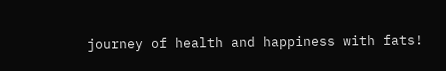journey of health and happiness with fats!